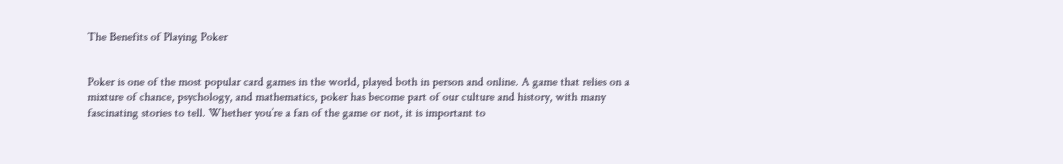The Benefits of Playing Poker


Poker is one of the most popular card games in the world, played both in person and online. A game that relies on a mixture of chance, psychology, and mathematics, poker has become part of our culture and history, with many fascinating stories to tell. Whether you’re a fan of the game or not, it is important to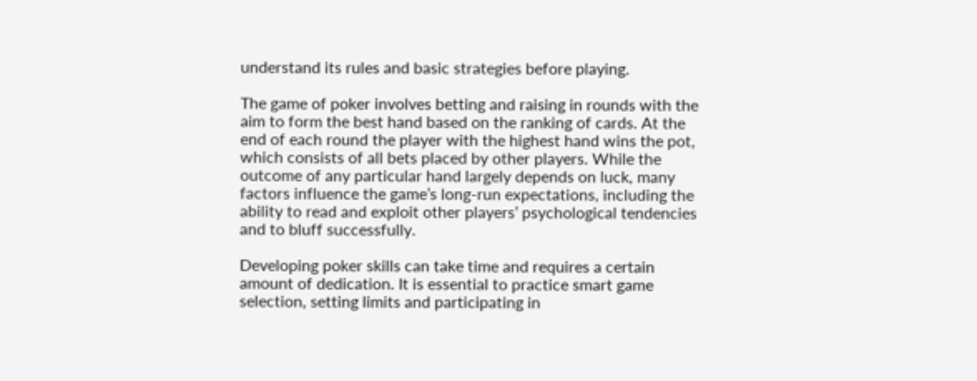understand its rules and basic strategies before playing.

The game of poker involves betting and raising in rounds with the aim to form the best hand based on the ranking of cards. At the end of each round the player with the highest hand wins the pot, which consists of all bets placed by other players. While the outcome of any particular hand largely depends on luck, many factors influence the game’s long-run expectations, including the ability to read and exploit other players’ psychological tendencies and to bluff successfully.

Developing poker skills can take time and requires a certain amount of dedication. It is essential to practice smart game selection, setting limits and participating in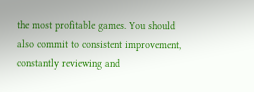the most profitable games. You should also commit to consistent improvement, constantly reviewing and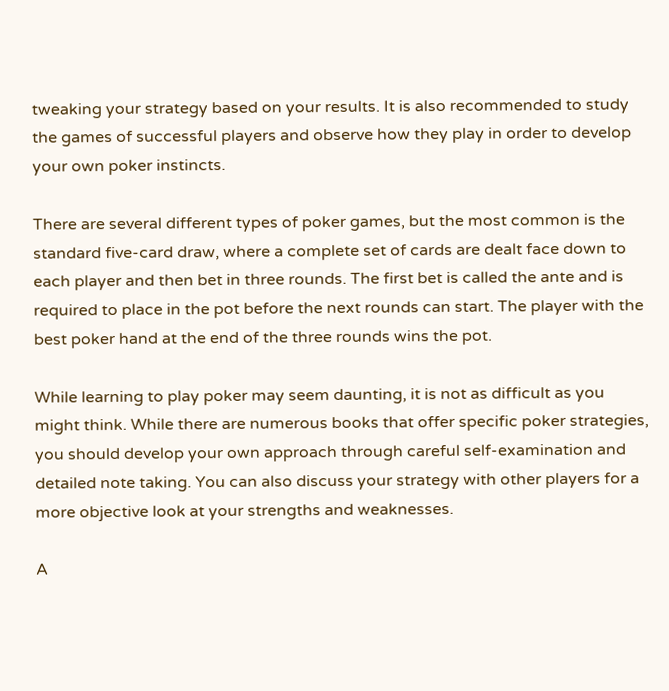tweaking your strategy based on your results. It is also recommended to study the games of successful players and observe how they play in order to develop your own poker instincts.

There are several different types of poker games, but the most common is the standard five-card draw, where a complete set of cards are dealt face down to each player and then bet in three rounds. The first bet is called the ante and is required to place in the pot before the next rounds can start. The player with the best poker hand at the end of the three rounds wins the pot.

While learning to play poker may seem daunting, it is not as difficult as you might think. While there are numerous books that offer specific poker strategies, you should develop your own approach through careful self-examination and detailed note taking. You can also discuss your strategy with other players for a more objective look at your strengths and weaknesses.

A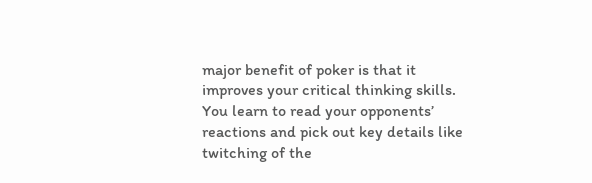major benefit of poker is that it improves your critical thinking skills. You learn to read your opponents’ reactions and pick out key details like twitching of the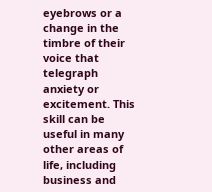eyebrows or a change in the timbre of their voice that telegraph anxiety or excitement. This skill can be useful in many other areas of life, including business and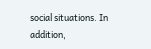social situations. In addition,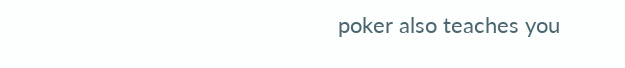poker also teaches you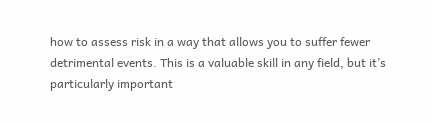how to assess risk in a way that allows you to suffer fewer detrimental events. This is a valuable skill in any field, but it’s particularly important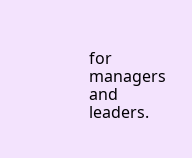for managers and leaders.